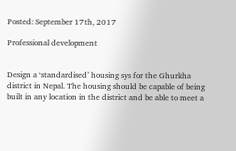Posted: September 17th, 2017

Professional development


Design a ‘standardised’ housing sys for the Ghurkha district in Nepal. The housing should be capable of being built in any location in the district and be able to meet a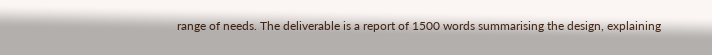range of needs. The deliverable is a report of 1500 words summarising the design, explaining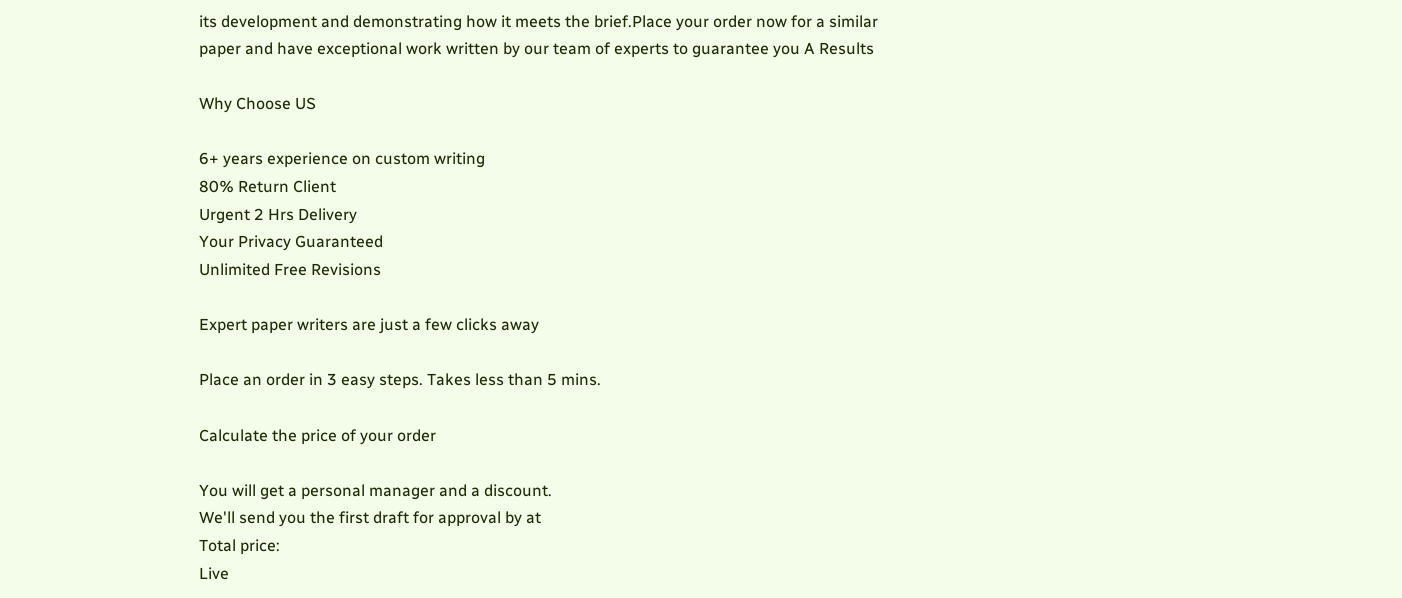its development and demonstrating how it meets the brief.Place your order now for a similar paper and have exceptional work written by our team of experts to guarantee you A Results

Why Choose US

6+ years experience on custom writing
80% Return Client
Urgent 2 Hrs Delivery
Your Privacy Guaranteed
Unlimited Free Revisions

Expert paper writers are just a few clicks away

Place an order in 3 easy steps. Takes less than 5 mins.

Calculate the price of your order

You will get a personal manager and a discount.
We'll send you the first draft for approval by at
Total price:
Live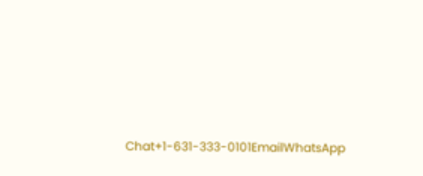Chat+1-631-333-0101EmailWhatsApp